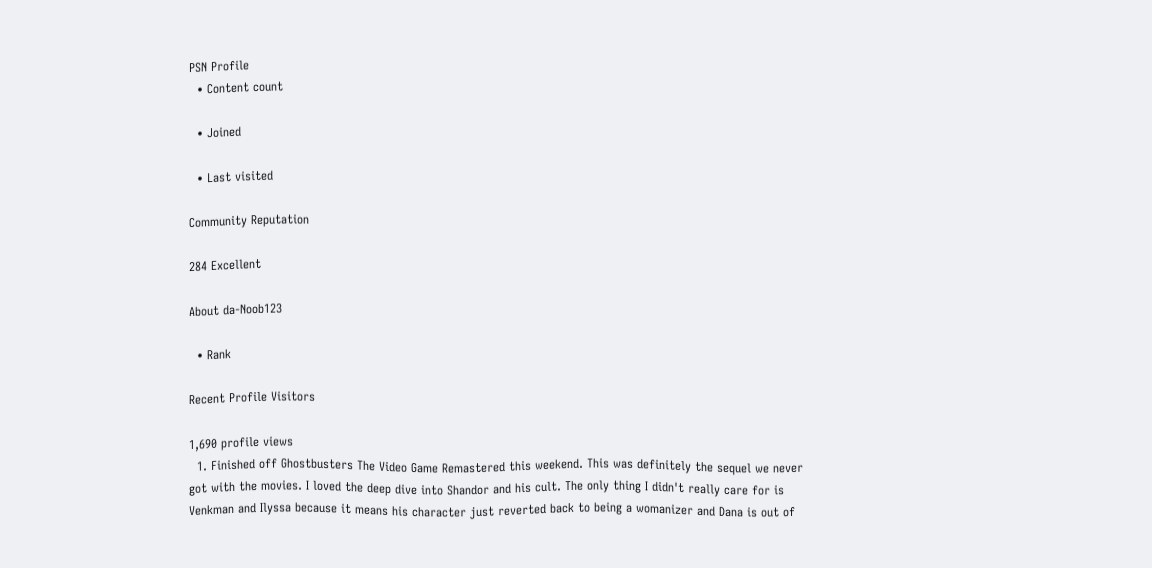PSN Profile
  • Content count

  • Joined

  • Last visited

Community Reputation

284 Excellent

About da-Noob123

  • Rank

Recent Profile Visitors

1,690 profile views
  1. Finished off Ghostbusters The Video Game Remastered this weekend. This was definitely the sequel we never got with the movies. I loved the deep dive into Shandor and his cult. The only thing I didn't really care for is Venkman and Ilyssa because it means his character just reverted back to being a womanizer and Dana is out of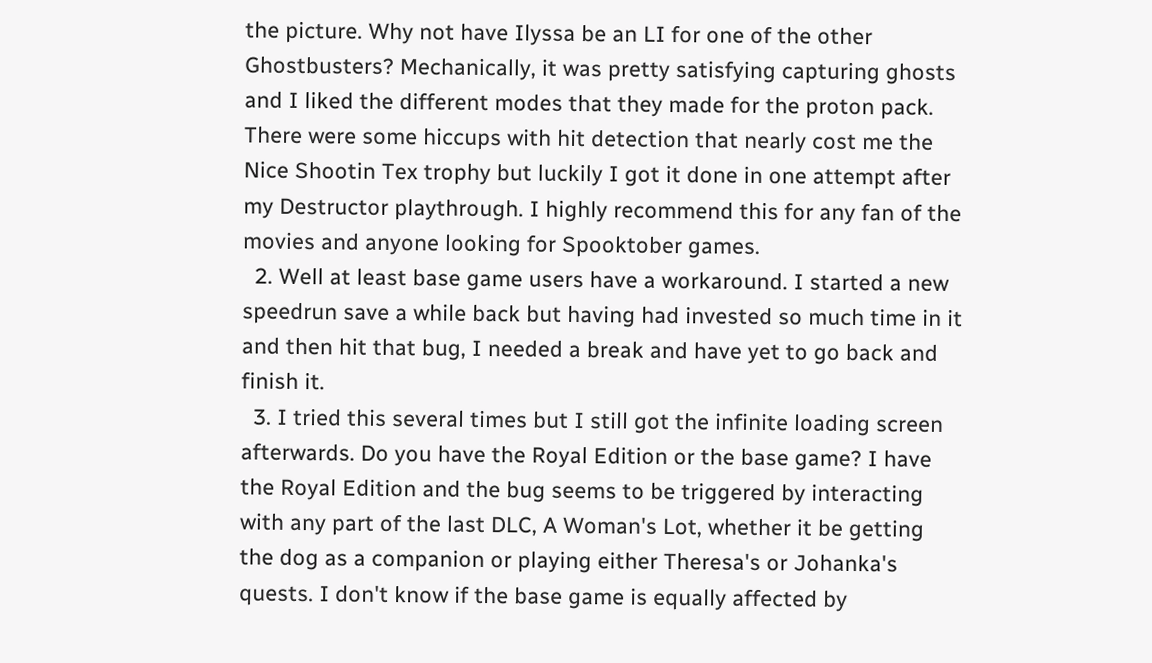the picture. Why not have Ilyssa be an LI for one of the other Ghostbusters? Mechanically, it was pretty satisfying capturing ghosts and I liked the different modes that they made for the proton pack. There were some hiccups with hit detection that nearly cost me the Nice Shootin Tex trophy but luckily I got it done in one attempt after my Destructor playthrough. I highly recommend this for any fan of the movies and anyone looking for Spooktober games.
  2. Well at least base game users have a workaround. I started a new speedrun save a while back but having had invested so much time in it and then hit that bug, I needed a break and have yet to go back and finish it.
  3. I tried this several times but I still got the infinite loading screen afterwards. Do you have the Royal Edition or the base game? I have the Royal Edition and the bug seems to be triggered by interacting with any part of the last DLC, A Woman's Lot, whether it be getting the dog as a companion or playing either Theresa's or Johanka's quests. I don't know if the base game is equally affected by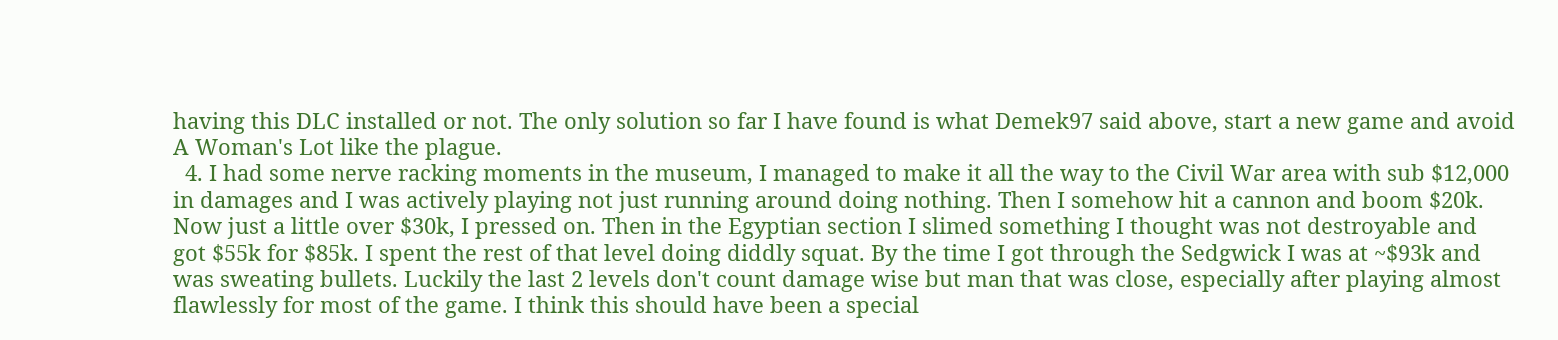having this DLC installed or not. The only solution so far I have found is what Demek97 said above, start a new game and avoid A Woman's Lot like the plague.
  4. I had some nerve racking moments in the museum, I managed to make it all the way to the Civil War area with sub $12,000 in damages and I was actively playing not just running around doing nothing. Then I somehow hit a cannon and boom $20k. Now just a little over $30k, I pressed on. Then in the Egyptian section I slimed something I thought was not destroyable and got $55k for $85k. I spent the rest of that level doing diddly squat. By the time I got through the Sedgwick I was at ~$93k and was sweating bullets. Luckily the last 2 levels don't count damage wise but man that was close, especially after playing almost flawlessly for most of the game. I think this should have been a special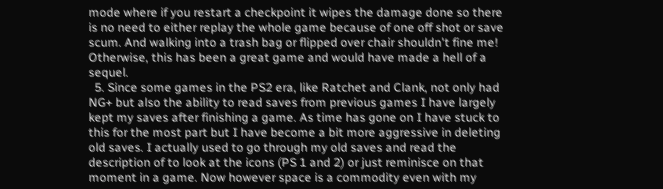mode where if you restart a checkpoint it wipes the damage done so there is no need to either replay the whole game because of one off shot or save scum. And walking into a trash bag or flipped over chair shouldn't fine me! Otherwise, this has been a great game and would have made a hell of a sequel.
  5. Since some games in the PS2 era, like Ratchet and Clank, not only had NG+ but also the ability to read saves from previous games I have largely kept my saves after finishing a game. As time has gone on I have stuck to this for the most part but I have become a bit more aggressive in deleting old saves. I actually used to go through my old saves and read the description of to look at the icons (PS 1 and 2) or just reminisce on that moment in a game. Now however space is a commodity even with my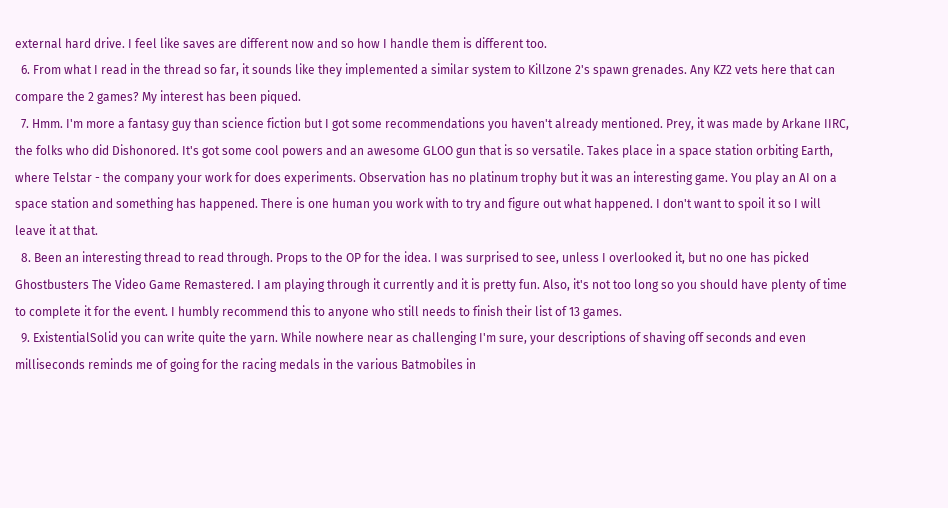external hard drive. I feel like saves are different now and so how I handle them is different too.
  6. From what I read in the thread so far, it sounds like they implemented a similar system to Killzone 2's spawn grenades. Any KZ2 vets here that can compare the 2 games? My interest has been piqued.
  7. Hmm. I'm more a fantasy guy than science fiction but I got some recommendations you haven't already mentioned. Prey, it was made by Arkane IIRC, the folks who did Dishonored. It's got some cool powers and an awesome GLOO gun that is so versatile. Takes place in a space station orbiting Earth, where Telstar - the company your work for does experiments. Observation has no platinum trophy but it was an interesting game. You play an AI on a space station and something has happened. There is one human you work with to try and figure out what happened. I don't want to spoil it so I will leave it at that.
  8. Been an interesting thread to read through. Props to the OP for the idea. I was surprised to see, unless I overlooked it, but no one has picked Ghostbusters The Video Game Remastered. I am playing through it currently and it is pretty fun. Also, it's not too long so you should have plenty of time to complete it for the event. I humbly recommend this to anyone who still needs to finish their list of 13 games.
  9. ExistentialSolid you can write quite the yarn. While nowhere near as challenging I'm sure, your descriptions of shaving off seconds and even milliseconds reminds me of going for the racing medals in the various Batmobiles in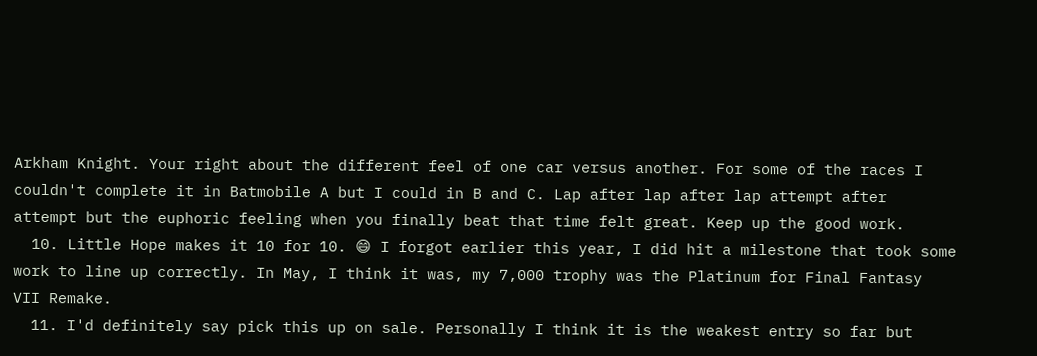Arkham Knight. Your right about the different feel of one car versus another. For some of the races I couldn't complete it in Batmobile A but I could in B and C. Lap after lap after lap attempt after attempt but the euphoric feeling when you finally beat that time felt great. Keep up the good work.
  10. Little Hope makes it 10 for 10. 😄 I forgot earlier this year, I did hit a milestone that took some work to line up correctly. In May, I think it was, my 7,000 trophy was the Platinum for Final Fantasy VII Remake.
  11. I'd definitely say pick this up on sale. Personally I think it is the weakest entry so far but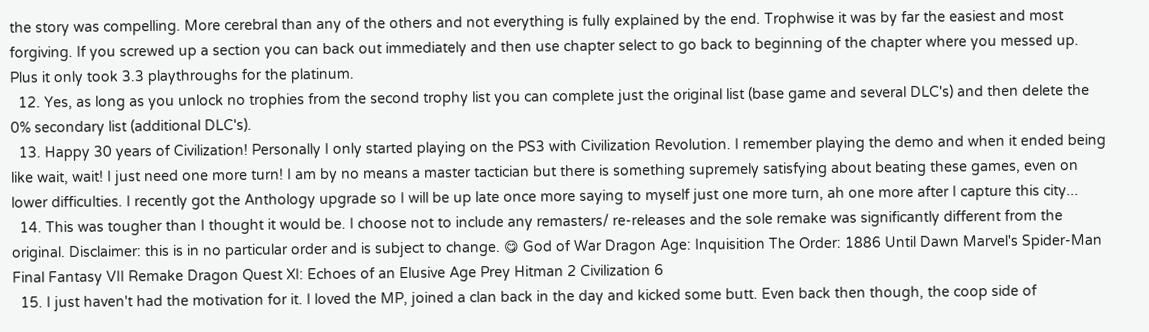the story was compelling. More cerebral than any of the others and not everything is fully explained by the end. Trophwise it was by far the easiest and most forgiving. If you screwed up a section you can back out immediately and then use chapter select to go back to beginning of the chapter where you messed up. Plus it only took 3.3 playthroughs for the platinum.
  12. Yes, as long as you unlock no trophies from the second trophy list you can complete just the original list (base game and several DLC's) and then delete the 0% secondary list (additional DLC's).
  13. Happy 30 years of Civilization! Personally I only started playing on the PS3 with Civilization Revolution. I remember playing the demo and when it ended being like wait, wait! I just need one more turn! I am by no means a master tactician but there is something supremely satisfying about beating these games, even on lower difficulties. I recently got the Anthology upgrade so I will be up late once more saying to myself just one more turn, ah one more after I capture this city...
  14. This was tougher than I thought it would be. I choose not to include any remasters/ re-releases and the sole remake was significantly different from the original. Disclaimer: this is in no particular order and is subject to change. 😋 God of War Dragon Age: Inquisition The Order: 1886 Until Dawn Marvel's Spider-Man Final Fantasy VII Remake Dragon Quest XI: Echoes of an Elusive Age Prey Hitman 2 Civilization 6
  15. I just haven't had the motivation for it. I loved the MP, joined a clan back in the day and kicked some butt. Even back then though, the coop side of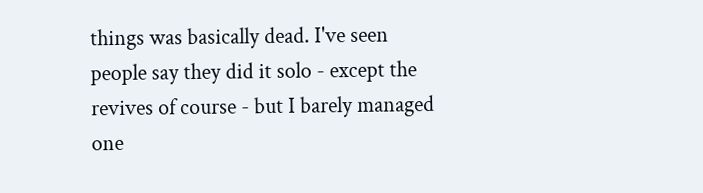things was basically dead. I've seen people say they did it solo - except the revives of course - but I barely managed one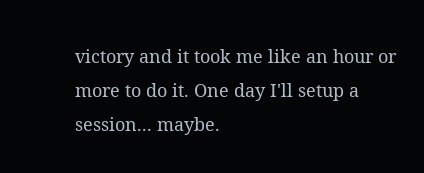victory and it took me like an hour or more to do it. One day I'll setup a session... maybe.